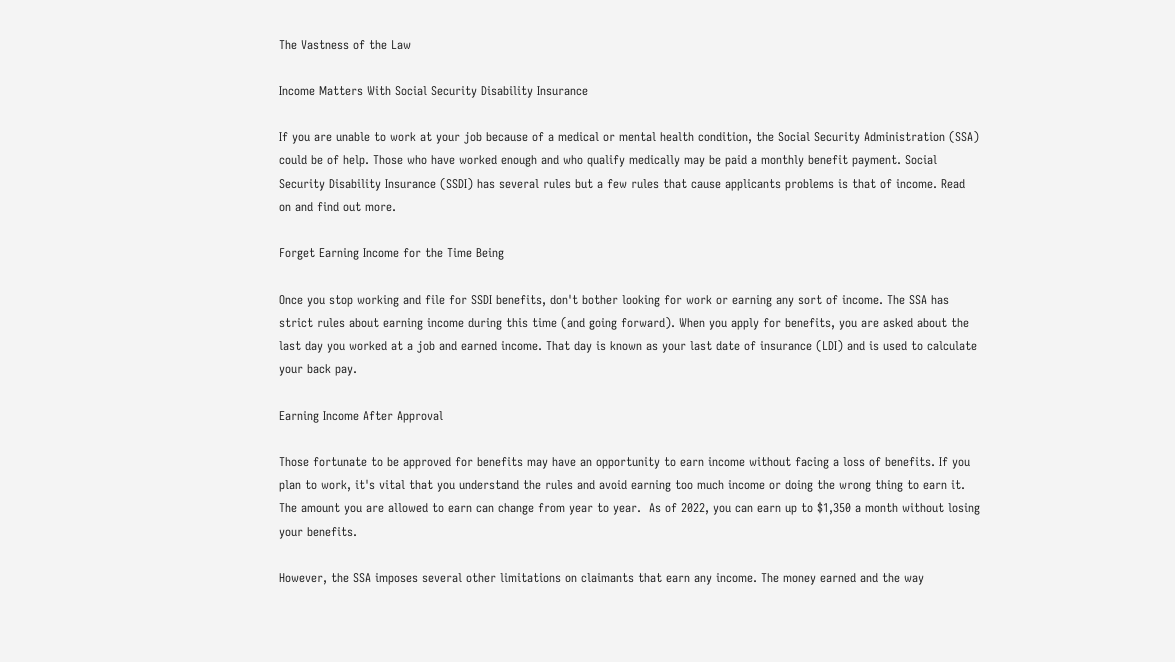The Vastness of the Law

Income Matters With Social Security Disability Insurance

If you are unable to work at your job because of a medical or mental health condition, the Social Security Administration (SSA) could be of help. Those who have worked enough and who qualify medically may be paid a monthly benefit payment. Social Security Disability Insurance (SSDI) has several rules but a few rules that cause applicants problems is that of income. Read on and find out more.

Forget Earning Income for the Time Being

Once you stop working and file for SSDI benefits, don't bother looking for work or earning any sort of income. The SSA has strict rules about earning income during this time (and going forward). When you apply for benefits, you are asked about the last day you worked at a job and earned income. That day is known as your last date of insurance (LDI) and is used to calculate your back pay.

Earning Income After Approval

Those fortunate to be approved for benefits may have an opportunity to earn income without facing a loss of benefits. If you plan to work, it's vital that you understand the rules and avoid earning too much income or doing the wrong thing to earn it. The amount you are allowed to earn can change from year to year.  As of 2022, you can earn up to $1,350 a month without losing your benefits.

However, the SSA imposes several other limitations on claimants that earn any income. The money earned and the way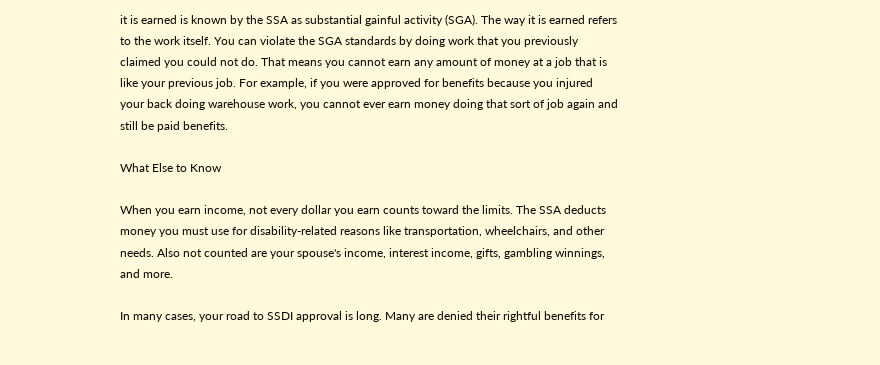it is earned is known by the SSA as substantial gainful activity (SGA). The way it is earned refers to the work itself. You can violate the SGA standards by doing work that you previously claimed you could not do. That means you cannot earn any amount of money at a job that is like your previous job. For example, if you were approved for benefits because you injured your back doing warehouse work, you cannot ever earn money doing that sort of job again and still be paid benefits.

What Else to Know

When you earn income, not every dollar you earn counts toward the limits. The SSA deducts money you must use for disability-related reasons like transportation, wheelchairs, and other needs. Also not counted are your spouse's income, interest income, gifts, gambling winnings, and more.

In many cases, your road to SSDI approval is long. Many are denied their rightful benefits for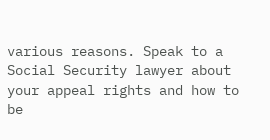various reasons. Speak to a Social Security lawyer about your appeal rights and how to be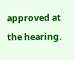approved at the hearing.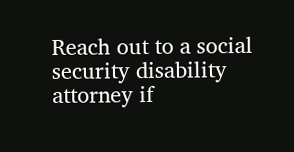Reach out to a social security disability attorney if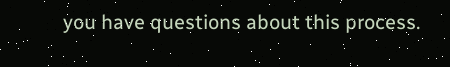you have questions about this process.